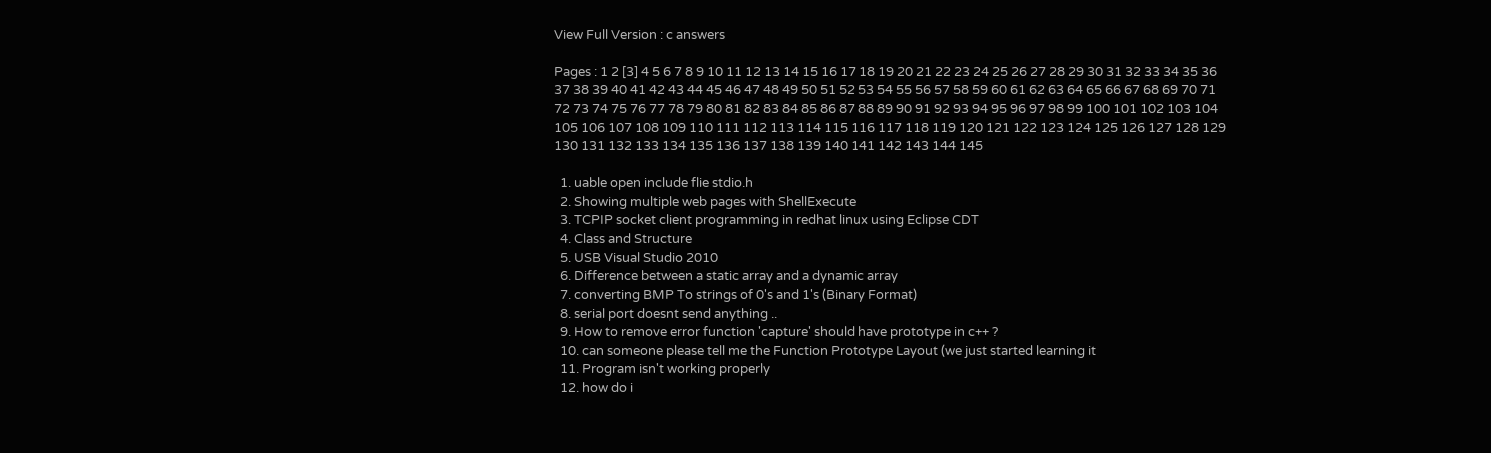View Full Version : c answers

Pages : 1 2 [3] 4 5 6 7 8 9 10 11 12 13 14 15 16 17 18 19 20 21 22 23 24 25 26 27 28 29 30 31 32 33 34 35 36 37 38 39 40 41 42 43 44 45 46 47 48 49 50 51 52 53 54 55 56 57 58 59 60 61 62 63 64 65 66 67 68 69 70 71 72 73 74 75 76 77 78 79 80 81 82 83 84 85 86 87 88 89 90 91 92 93 94 95 96 97 98 99 100 101 102 103 104 105 106 107 108 109 110 111 112 113 114 115 116 117 118 119 120 121 122 123 124 125 126 127 128 129 130 131 132 133 134 135 136 137 138 139 140 141 142 143 144 145

  1. uable open include flie stdio.h
  2. Showing multiple web pages with ShellExecute
  3. TCPIP socket client programming in redhat linux using Eclipse CDT
  4. Class and Structure
  5. USB Visual Studio 2010
  6. Difference between a static array and a dynamic array
  7. converting BMP To strings of 0's and 1's (Binary Format)
  8. serial port doesnt send anything ..
  9. How to remove error function 'capture' should have prototype in c++ ?
  10. can someone please tell me the Function Prototype Layout (we just started learning it
  11. Program isn't working properly
  12. how do i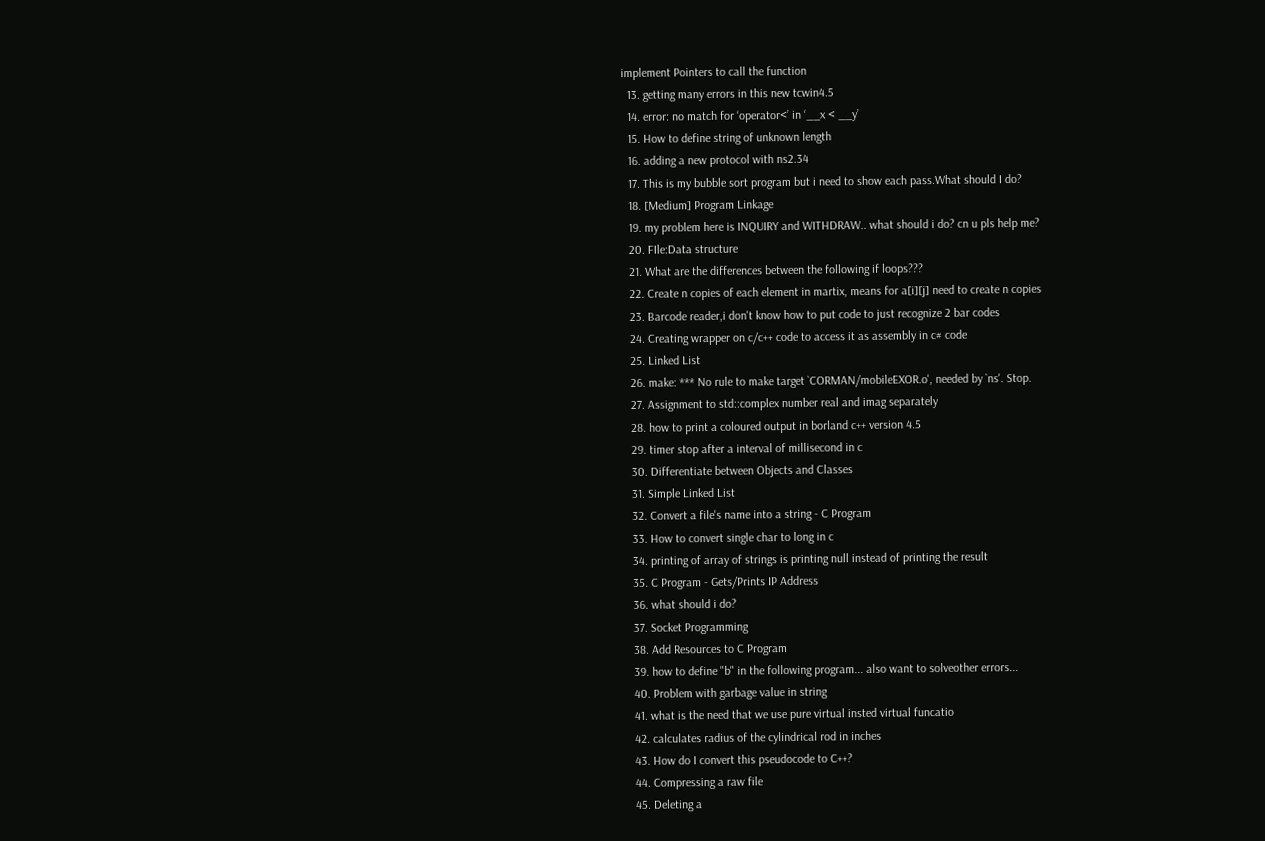implement Pointers to call the function
  13. getting many errors in this new tcwin4.5
  14. error: no match for ‘operator<’ in ‘__x < __y’
  15. How to define string of unknown length
  16. adding a new protocol with ns2.34
  17. This is my bubble sort program but i need to show each pass.What should I do?
  18. [Medium] Program Linkage
  19. my problem here is INQUIRY and WITHDRAW.. what should i do? cn u pls help me?
  20. FIle:Data structure
  21. What are the differences between the following if loops???
  22. Create n copies of each element in martix, means for a[i][j] need to create n copies
  23. Barcode reader,i don't know how to put code to just recognize 2 bar codes
  24. Creating wrapper on c/c++ code to access it as assembly in c# code
  25. Linked List
  26. make: *** No rule to make target `CORMAN/mobileEXOR.o', needed by `ns'. Stop.
  27. Assignment to std::complex number real and imag separately
  28. how to print a coloured output in borland c++ version 4.5
  29. timer stop after a interval of millisecond in c
  30. Differentiate between Objects and Classes
  31. Simple Linked List
  32. Convert a file's name into a string - C Program
  33. How to convert single char to long in c
  34. printing of array of strings is printing null instead of printing the result
  35. C Program - Gets/Prints IP Address
  36. what should i do?
  37. Socket Programming
  38. Add Resources to C Program
  39. how to define "b" in the following program... also want to solveother errors...
  40. Problem with garbage value in string
  41. what is the need that we use pure virtual insted virtual funcatio
  42. calculates radius of the cylindrical rod in inches
  43. How do I convert this pseudocode to C++?
  44. Compressing a raw file
  45. Deleting a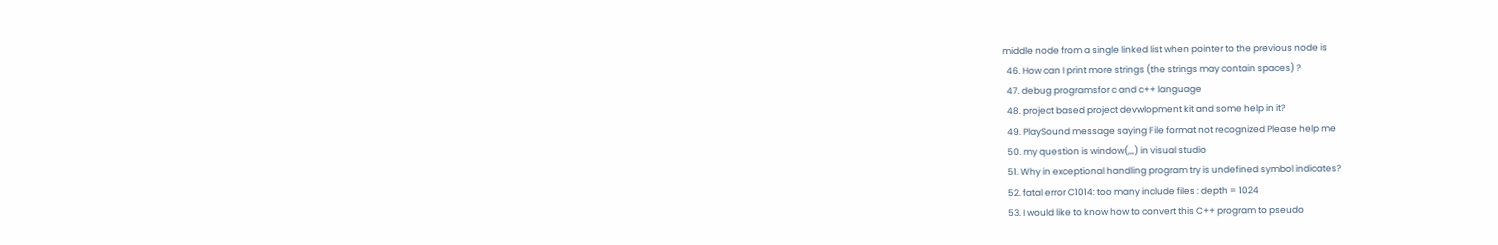middle node from a single linked list when pointer to the previous node is
  46. How can I print more strings (the strings may contain spaces) ?
  47. debug programsfor c and c++ language
  48. project based project devwlopment kit and some help in it?
  49. PlaySound message saying File format not recognized Please help me
  50. my question is window(,,,) in visual studio
  51. Why in exceptional handling program try is undefined symbol indicates?
  52. fatal error C1014: too many include files : depth = 1024
  53. I would like to know how to convert this C++ program to pseudo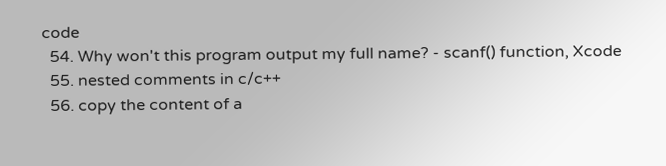code
  54. Why won't this program output my full name? - scanf() function, Xcode
  55. nested comments in c/c++
  56. copy the content of a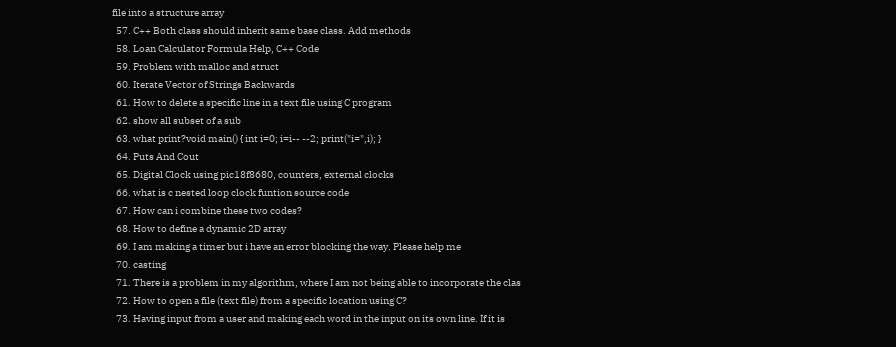file into a structure array
  57. C++ Both class should inherit same base class. Add methods
  58. Loan Calculator Formula Help, C++ Code
  59. Problem with malloc and struct
  60. Iterate Vector of Strings Backwards
  61. How to delete a specific line in a text file using C program
  62. show all subset of a sub
  63. what print?void main() { int i=0; i=i-- --2; print("i=",i); }
  64. Puts And Cout
  65. Digital Clock using pic18f8680, counters, external clocks
  66. what is c nested loop clock funtion source code
  67. How can i combine these two codes?
  68. How to define a dynamic 2D array
  69. I am making a timer but i have an error blocking the way. Please help me
  70. casting
  71. There is a problem in my algorithm, where I am not being able to incorporate the clas
  72. How to open a file (text file) from a specific location using C?
  73. Having input from a user and making each word in the input on its own line. If it is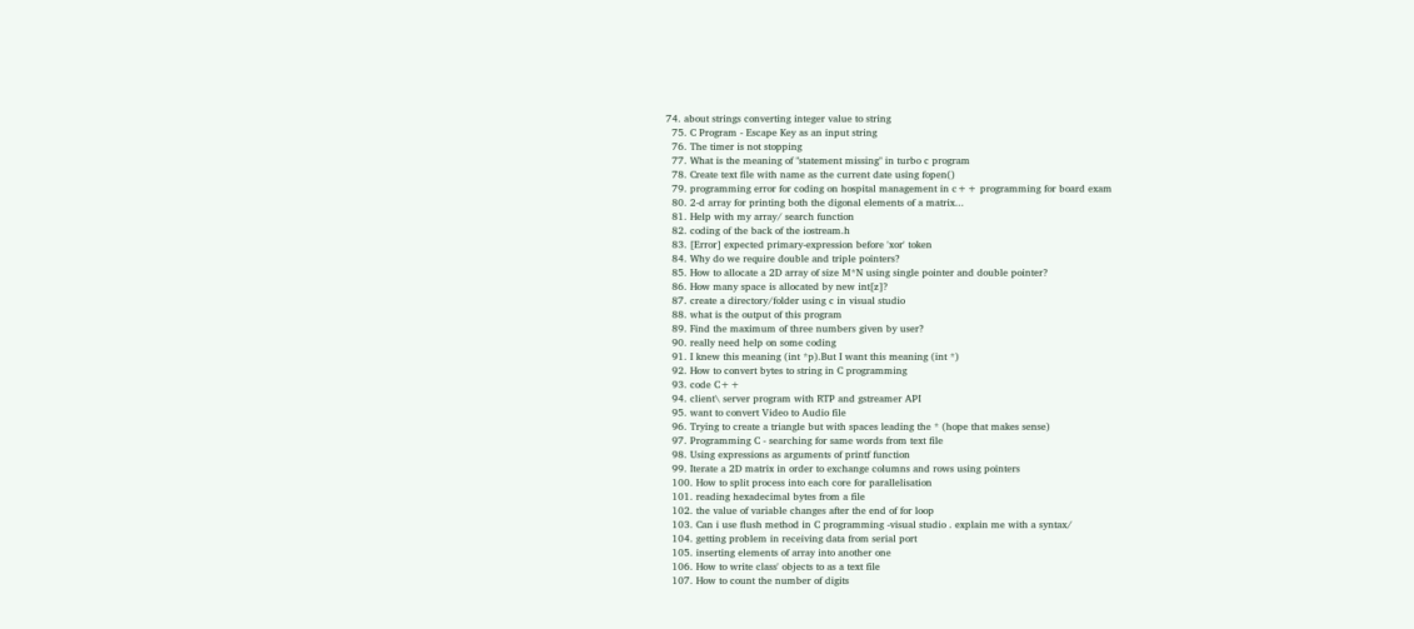74. about strings converting integer value to string
  75. C Program - Escape Key as an input string
  76. The timer is not stopping
  77. What is the meaning of "statement missing" in turbo c program
  78. Create text file with name as the current date using fopen()
  79. programming error for coding on hospital management in c++ programming for board exam
  80. 2-d array for printing both the digonal elements of a matrix...
  81. Help with my array/ search function
  82. coding of the back of the iostream.h
  83. [Error] expected primary-expression before 'xor' token
  84. Why do we require double and triple pointers?
  85. How to allocate a 2D array of size M*N using single pointer and double pointer?
  86. How many space is allocated by new int[z]?
  87. create a directory/folder using c in visual studio
  88. what is the output of this program
  89. Find the maximum of three numbers given by user?
  90. really need help on some coding
  91. I knew this meaning (int *p).But I want this meaning (int *)
  92. How to convert bytes to string in C programming
  93. code C++
  94. client\ server program with RTP and gstreamer API
  95. want to convert Video to Audio file
  96. Trying to create a triangle but with spaces leading the * (hope that makes sense)
  97. Programming C - searching for same words from text file
  98. Using expressions as arguments of printf function
  99. Iterate a 2D matrix in order to exchange columns and rows using pointers
  100. How to split process into each core for parallelisation
  101. reading hexadecimal bytes from a file
  102. the value of variable changes after the end of for loop
  103. Can i use flush method in C programming -visual studio . explain me with a syntax/
  104. getting problem in receiving data from serial port
  105. inserting elements of array into another one
  106. How to write class' objects to as a text file
  107. How to count the number of digits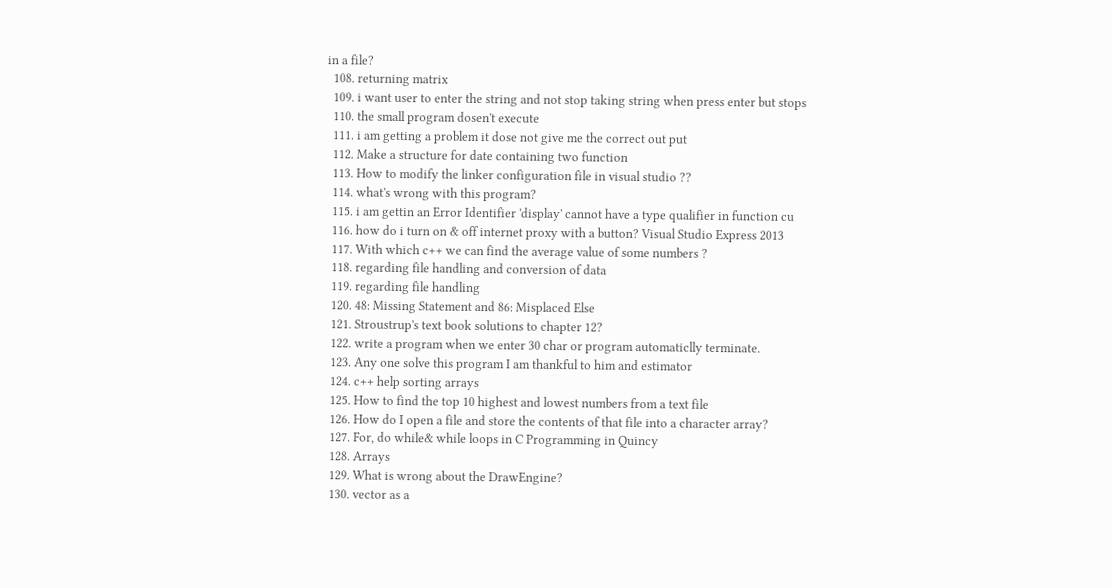in a file?
  108. returning matrix
  109. i want user to enter the string and not stop taking string when press enter but stops
  110. the small program dosen't execute
  111. i am getting a problem it dose not give me the correct out put
  112. Make a structure for date containing two function
  113. How to modify the linker configuration file in visual studio ??
  114. what's wrong with this program?
  115. i am gettin an Error Identifier 'display' cannot have a type qualifier in function cu
  116. how do i turn on & off internet proxy with a button? Visual Studio Express 2013
  117. With which c++ we can find the average value of some numbers ?
  118. regarding file handling and conversion of data
  119. regarding file handling
  120. 48: Missing Statement and 86: Misplaced Else
  121. Stroustrup's text book solutions to chapter 12?
  122. write a program when we enter 30 char or program automaticlly terminate.
  123. Any one solve this program I am thankful to him and estimator
  124. c++ help sorting arrays
  125. How to find the top 10 highest and lowest numbers from a text file
  126. How do I open a file and store the contents of that file into a character array?
  127. For, do while& while loops in C Programming in Quincy
  128. Arrays
  129. What is wrong about the DrawEngine?
  130. vector as a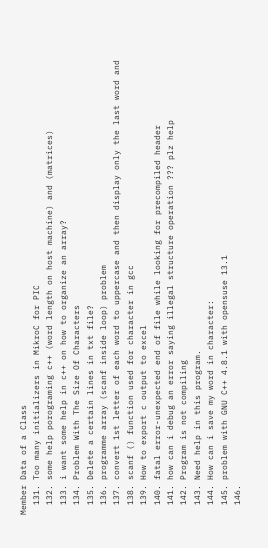Member Data of a Class
  131. Too many initializers in MikroC for PIC
  132. some help porograming c++ (word length on host machine) and (matrices)
  133. i want some help in c++ on how to organize an array?
  134. Problem With The Size Of Characters
  135. Delete a certain lines in txt file?
  136. programme array (scanf inside loop) problem
  137. convert 1st letter of each word to uppercase and then display only the last word and
  138. scanf () function used for character in gcc
  139. How to export c output to excel
  140. fatal error-unexpected end of file while looking for precompiled header
  141. how can i debug an error saying illegal structure operation ??? plz help
  142. Program is not compiling
  143. Need help in this program.
  144. How can i save my word in character:
  145. problem with GNU C++ 4.8.1 with opensuse 13.1
  146.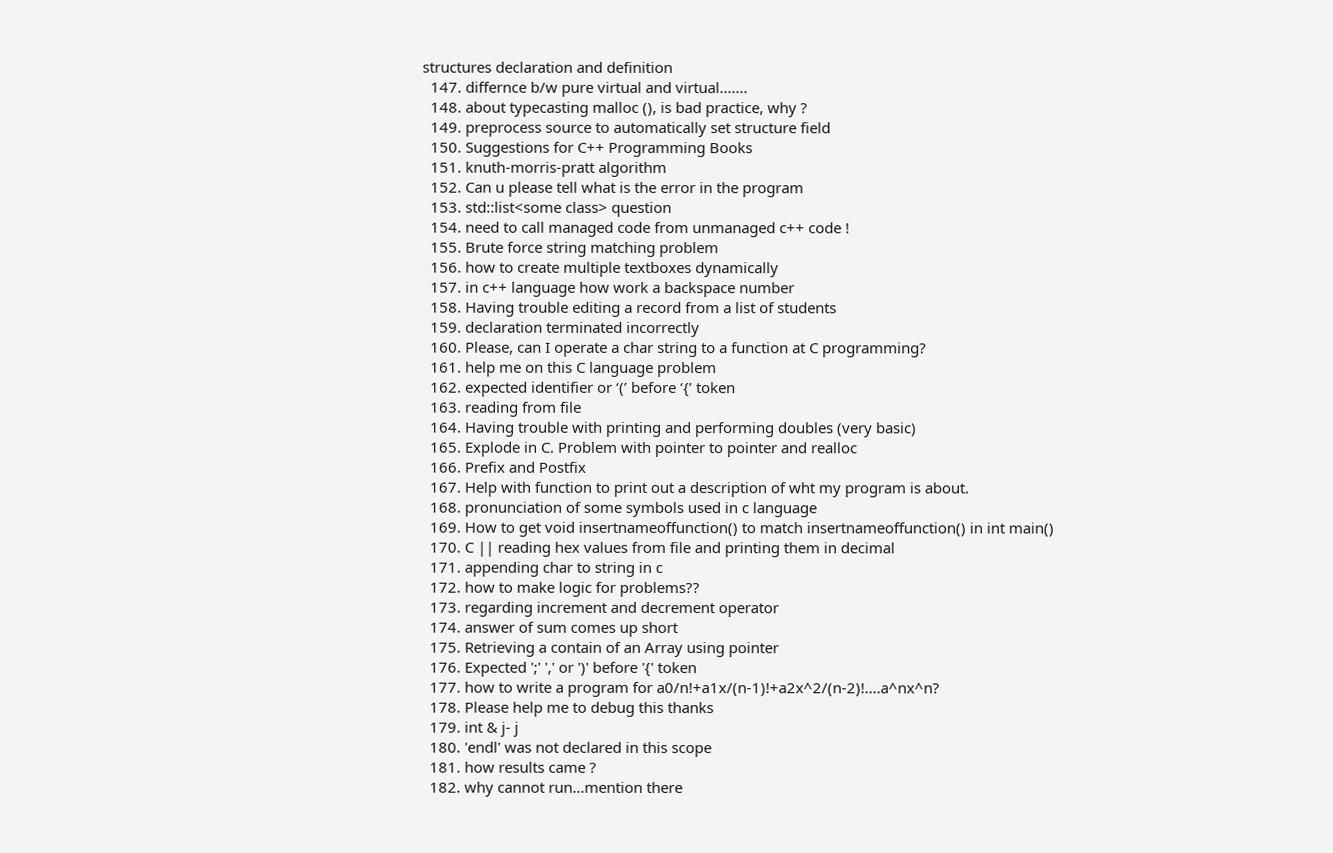structures declaration and definition
  147. differnce b/w pure virtual and virtual.......
  148. about typecasting malloc (), is bad practice, why ?
  149. preprocess source to automatically set structure field
  150. Suggestions for C++ Programming Books
  151. knuth-morris-pratt algorithm
  152. Can u please tell what is the error in the program
  153. std::list<some class> question
  154. need to call managed code from unmanaged c++ code !
  155. Brute force string matching problem
  156. how to create multiple textboxes dynamically
  157. in c++ language how work a backspace number
  158. Having trouble editing a record from a list of students
  159. declaration terminated incorrectly
  160. Please, can I operate a char string to a function at C programming?
  161. help me on this C language problem
  162. expected identifier or ‘(’ before ‘{’ token
  163. reading from file
  164. Having trouble with printing and performing doubles (very basic)
  165. Explode in C. Problem with pointer to pointer and realloc
  166. Prefix and Postfix
  167. Help with function to print out a description of wht my program is about.
  168. pronunciation of some symbols used in c language
  169. How to get void insertnameoffunction() to match insertnameoffunction() in int main()
  170. C || reading hex values from file and printing them in decimal
  171. appending char to string in c
  172. how to make logic for problems??
  173. regarding increment and decrement operator
  174. answer of sum comes up short
  175. Retrieving a contain of an Array using pointer
  176. Expected ';' ',' or ')' before '{' token
  177. how to write a program for a0/n!+a1x/(n-1)!+a2x^2/(n-2)!....a^nx^n?
  178. Please help me to debug this thanks
  179. int & j- j
  180. 'endl' was not declared in this scope
  181. how results came ?
  182. why cannot run...mention there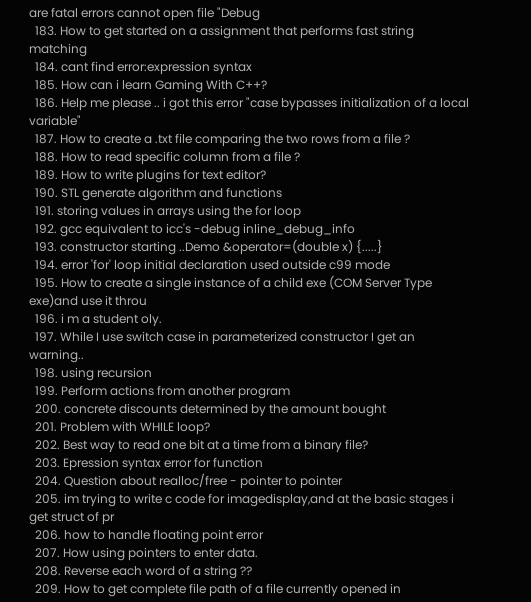are fatal errors cannot open file "Debug
  183. How to get started on a assignment that performs fast string matching
  184. cant find error:expression syntax
  185. How can i learn Gaming With C++?
  186. Help me please .. i got this error "case bypasses initialization of a local variable"
  187. How to create a .txt file comparing the two rows from a file ?
  188. How to read specific column from a file ?
  189. How to write plugins for text editor?
  190. STL generate algorithm and functions
  191. storing values in arrays using the for loop
  192. gcc equivalent to icc's -debug inline_debug_info
  193. constructor starting ..Demo &operator=(double x) {.....}
  194. error 'for' loop initial declaration used outside c99 mode
  195. How to create a single instance of a child exe (COM Server Type exe)and use it throu
  196. i m a student oly.
  197. While I use switch case in parameterized constructor I get an warning..
  198. using recursion
  199. Perform actions from another program
  200. concrete discounts determined by the amount bought
  201. Problem with WHILE loop?
  202. Best way to read one bit at a time from a binary file?
  203. Epression syntax error for function
  204. Question about realloc/free - pointer to pointer
  205. im trying to write c code for imagedisplay,and at the basic stages i get struct of pr
  206. how to handle floating point error
  207. How using pointers to enter data.
  208. Reverse each word of a string ??
  209. How to get complete file path of a file currently opened in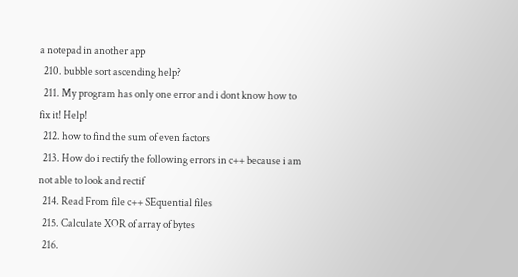a notepad in another app
  210. bubble sort ascending help?
  211. My program has only one error and i dont know how to fix it! Help!
  212. how to find the sum of even factors
  213. How do i rectify the following errors in c++ because i am not able to look and rectif
  214. Read From file c++ SEquential files
  215. Calculate XOR of array of bytes
  216.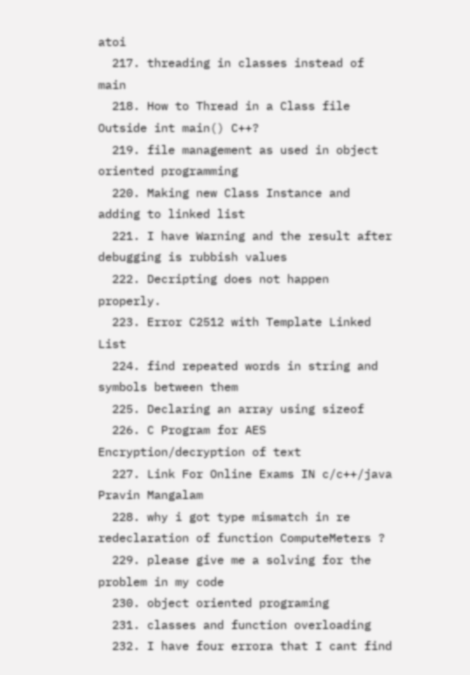atoi
  217. threading in classes instead of main
  218. How to Thread in a Class file Outside int main() C++?
  219. file management as used in object oriented programming
  220. Making new Class Instance and adding to linked list
  221. I have Warning and the result after debugging is rubbish values
  222. Decripting does not happen properly.
  223. Error C2512 with Template Linked List
  224. find repeated words in string and symbols between them
  225. Declaring an array using sizeof
  226. C Program for AES Encryption/decryption of text
  227. Link For Online Exams IN c/c++/java Pravin Mangalam
  228. why i got type mismatch in re redeclaration of function ComputeMeters ?
  229. please give me a solving for the problem in my code
  230. object oriented programing
  231. classes and function overloading
  232. I have four errora that I cant find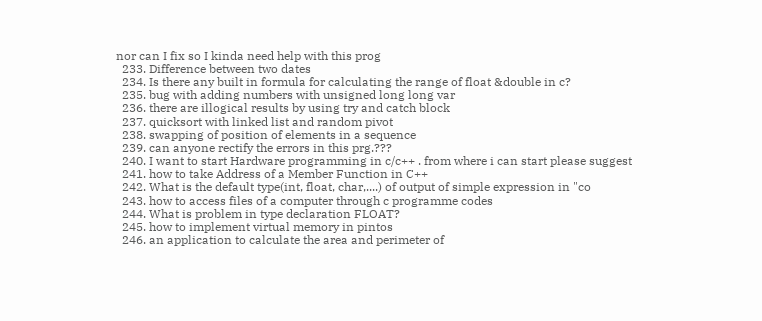nor can I fix so I kinda need help with this prog
  233. Difference between two dates
  234. Is there any built in formula for calculating the range of float &double in c?
  235. bug with adding numbers with unsigned long long var
  236. there are illogical results by using try and catch block
  237. quicksort with linked list and random pivot
  238. swapping of position of elements in a sequence
  239. can anyone rectify the errors in this prg.???
  240. I want to start Hardware programming in c/c++ . from where i can start please suggest
  241. how to take Address of a Member Function in C++
  242. What is the default type(int, float, char,....) of output of simple expression in "co
  243. how to access files of a computer through c programme codes
  244. What is problem in type declaration FLOAT?
  245. how to implement virtual memory in pintos
  246. an application to calculate the area and perimeter of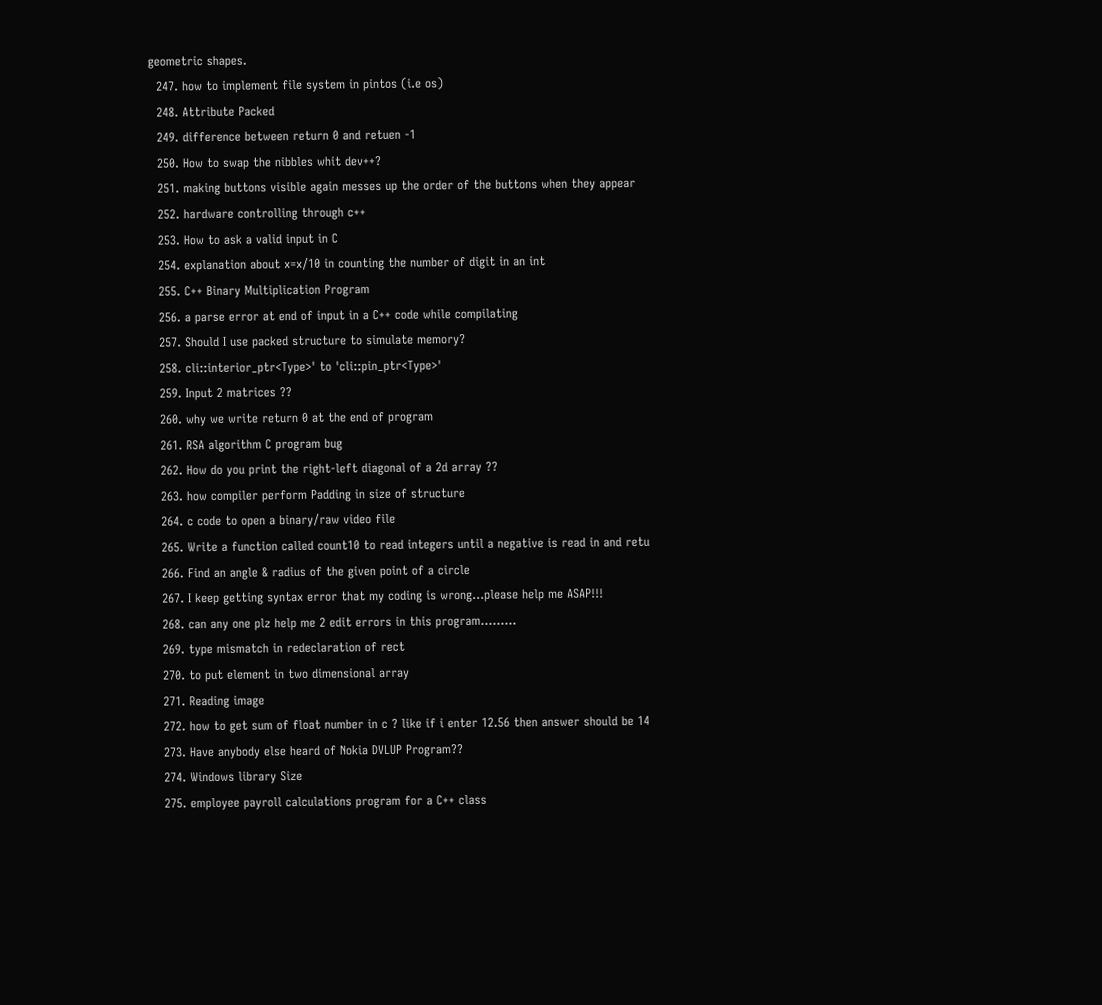geometric shapes.
  247. how to implement file system in pintos (i.e os)
  248. Attribute Packed
  249. difference between return 0 and retuen -1
  250. How to swap the nibbles whit dev++?
  251. making buttons visible again messes up the order of the buttons when they appear
  252. hardware controlling through c++
  253. How to ask a valid input in C
  254. explanation about x=x/10 in counting the number of digit in an int
  255. C++ Binary Multiplication Program
  256. a parse error at end of input in a C++ code while compilating
  257. Should I use packed structure to simulate memory?
  258. cli::interior_ptr<Type>' to 'cli::pin_ptr<Type>'
  259. Input 2 matrices ??
  260. why we write return 0 at the end of program
  261. RSA algorithm C program bug
  262. How do you print the right-left diagonal of a 2d array ??
  263. how compiler perform Padding in size of structure
  264. c code to open a binary/raw video file
  265. Write a function called count10 to read integers until a negative is read in and retu
  266. Find an angle & radius of the given point of a circle
  267. I keep getting syntax error that my coding is wrong...please help me ASAP!!!
  268. can any one plz help me 2 edit errors in this program.........
  269. type mismatch in redeclaration of rect
  270. to put element in two dimensional array
  271. Reading image
  272. how to get sum of float number in c ? like if i enter 12.56 then answer should be 14
  273. Have anybody else heard of Nokia DVLUP Program??
  274. Windows library Size
  275. employee payroll calculations program for a C++ class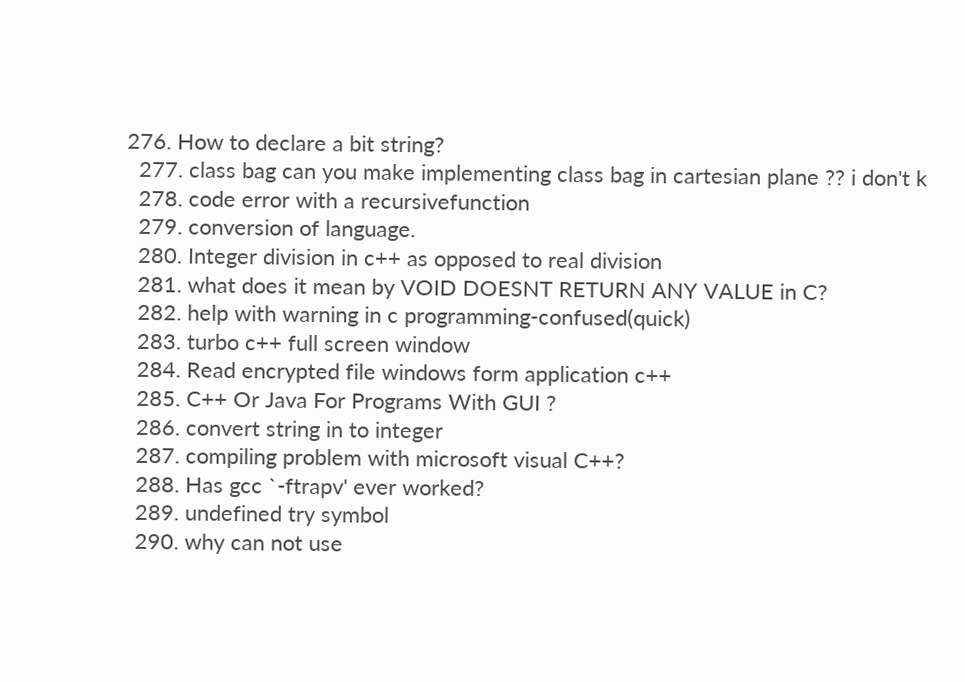276. How to declare a bit string?
  277. class bag can you make implementing class bag in cartesian plane ?? i don't k
  278. code error with a recursivefunction
  279. conversion of language.
  280. Integer division in c++ as opposed to real division
  281. what does it mean by VOID DOESNT RETURN ANY VALUE in C?
  282. help with warning in c programming-confused(quick)
  283. turbo c++ full screen window
  284. Read encrypted file windows form application c++
  285. C++ Or Java For Programs With GUI ?
  286. convert string in to integer
  287. compiling problem with microsoft visual C++?
  288. Has gcc `-ftrapv' ever worked?
  289. undefined try symbol
  290. why can not use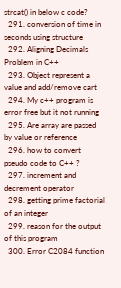strcat() in below c code?
  291. conversion of time in seconds using structure
  292. Aligning Decimals Problem in C++
  293. Object represent a value and add/remove cart
  294. My c++ program is error free but it not running
  295. Are array are passed by value or reference
  296. how to convert pseudo code to C++ ?
  297. increment and decrement operator
  298. getting prime factorial of an integer
  299. reason for the output of this program
  300. Error C2084 function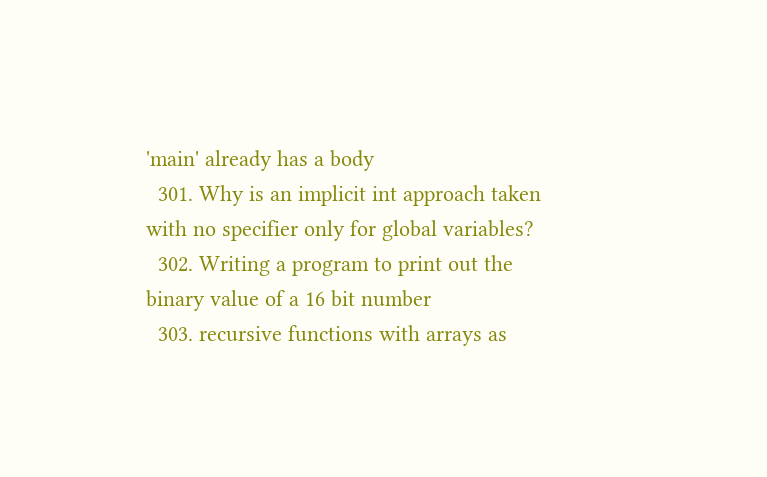'main' already has a body
  301. Why is an implicit int approach taken with no specifier only for global variables?
  302. Writing a program to print out the binary value of a 16 bit number
  303. recursive functions with arrays as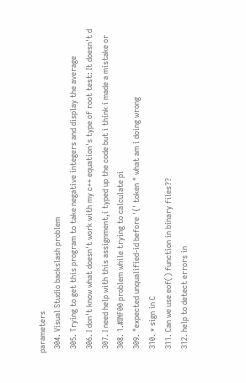parameters
  304. Visual Studio backslash problem
  305. Trying to get this program to take negative integers and display the average
  306. I don't know what doesn't work with my c++ equation's type of root test: It doesn't d
  307. I need help with this assignment,i typed up the code but i think i made a mistake or
  308. 1.#INF00 problem while trying to calculate pi
  309. "expected unqualified-id before '{' token " what am i doing wrong
  310. * sign in C
  311. Can we use eof() function in binary files??
  312. help to detect errors in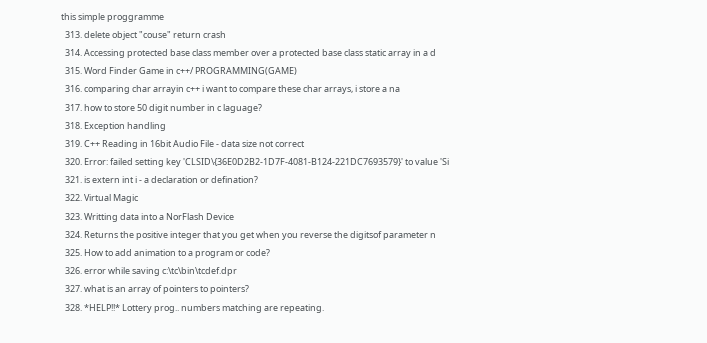this simple proggramme
  313. delete object "couse" return crash
  314. Accessing protected base class member over a protected base class static array in a d
  315. Word Finder Game in c++/ PROGRAMMING(GAME)
  316. comparing char arrayin c++ i want to compare these char arrays, i store a na
  317. how to store 50 digit number in c laguage?
  318. Exception handling
  319. C++ Reading in 16bit Audio File - data size not correct
  320. Error: failed setting key 'CLSID\{36E0D2B2-1D7F-4081-B124-221DC7693579}' to value 'Si
  321. is extern int i - a declaration or defination?
  322. Virtual Magic
  323. Writting data into a NorFlash Device
  324. Returns the positive integer that you get when you reverse the digitsof parameter n
  325. How to add animation to a program or code?
  326. error while saving c:\tc\bin\tcdef.dpr
  327. what is an array of pointers to pointers?
  328. *HELP!!* Lottery prog.. numbers matching are repeating.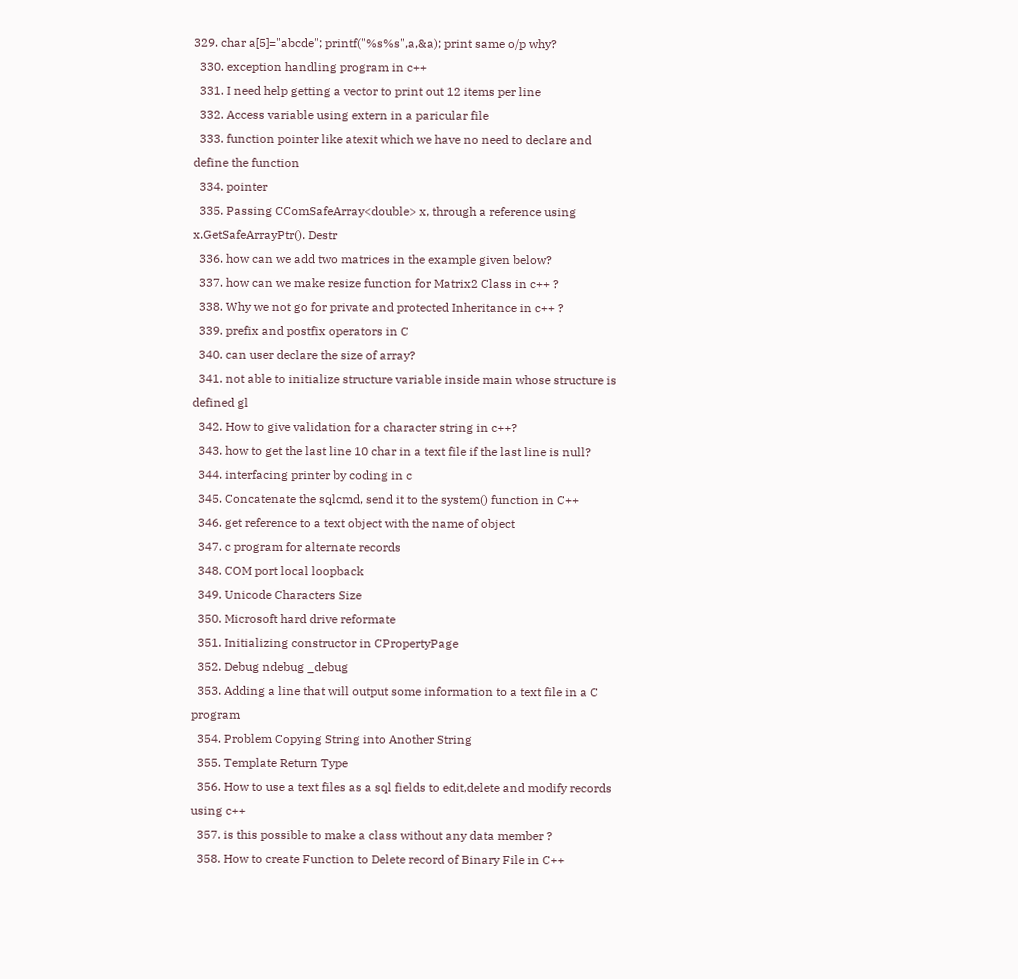329. char a[5]="abcde"; printf("%s%s",a,&a); print same o/p why?
  330. exception handling program in c++
  331. I need help getting a vector to print out 12 items per line
  332. Access variable using extern in a paricular file
  333. function pointer like atexit which we have no need to declare and define the function
  334. pointer
  335. Passing CComSafeArray<double> x, through a reference using x.GetSafeArrayPtr(). Destr
  336. how can we add two matrices in the example given below?
  337. how can we make resize function for Matrix2 Class in c++ ?
  338. Why we not go for private and protected Inheritance in c++ ?
  339. prefix and postfix operators in C
  340. can user declare the size of array?
  341. not able to initialize structure variable inside main whose structure is defined gl
  342. How to give validation for a character string in c++?
  343. how to get the last line 10 char in a text file if the last line is null?
  344. interfacing printer by coding in c
  345. Concatenate the sqlcmd, send it to the system() function in C++
  346. get reference to a text object with the name of object
  347. c program for alternate records
  348. COM port local loopback
  349. Unicode Characters Size
  350. Microsoft hard drive reformate
  351. Initializing constructor in CPropertyPage
  352. Debug ndebug _debug
  353. Adding a line that will output some information to a text file in a C program
  354. Problem Copying String into Another String
  355. Template Return Type
  356. How to use a text files as a sql fields to edit,delete and modify records using c++
  357. is this possible to make a class without any data member ?
  358. How to create Function to Delete record of Binary File in C++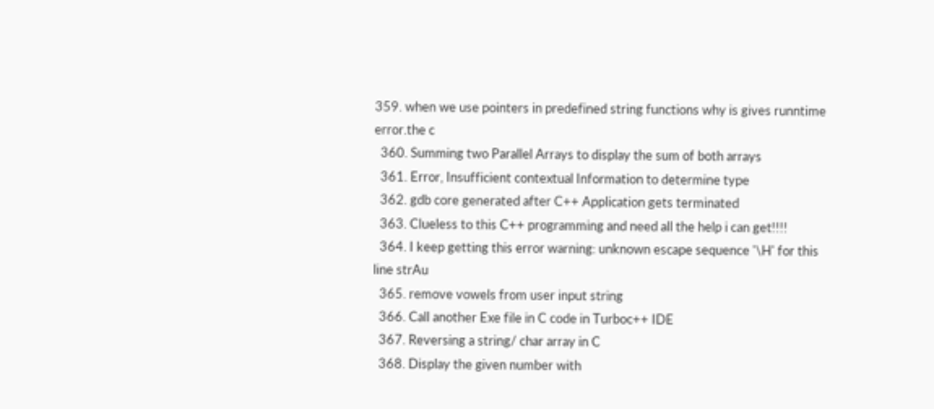359. when we use pointers in predefined string functions why is gives runntime error.the c
  360. Summing two Parallel Arrays to display the sum of both arrays
  361. Error, Insufficient contextual Information to determine type
  362. gdb core generated after C++ Application gets terminated
  363. Clueless to this C++ programming and need all the help i can get!!!!
  364. I keep getting this error warning: unknown escape sequence '\H' for this line strAu
  365. remove vowels from user input string
  366. Call another Exe file in C code in Turboc++ IDE
  367. Reversing a string/ char array in C
  368. Display the given number with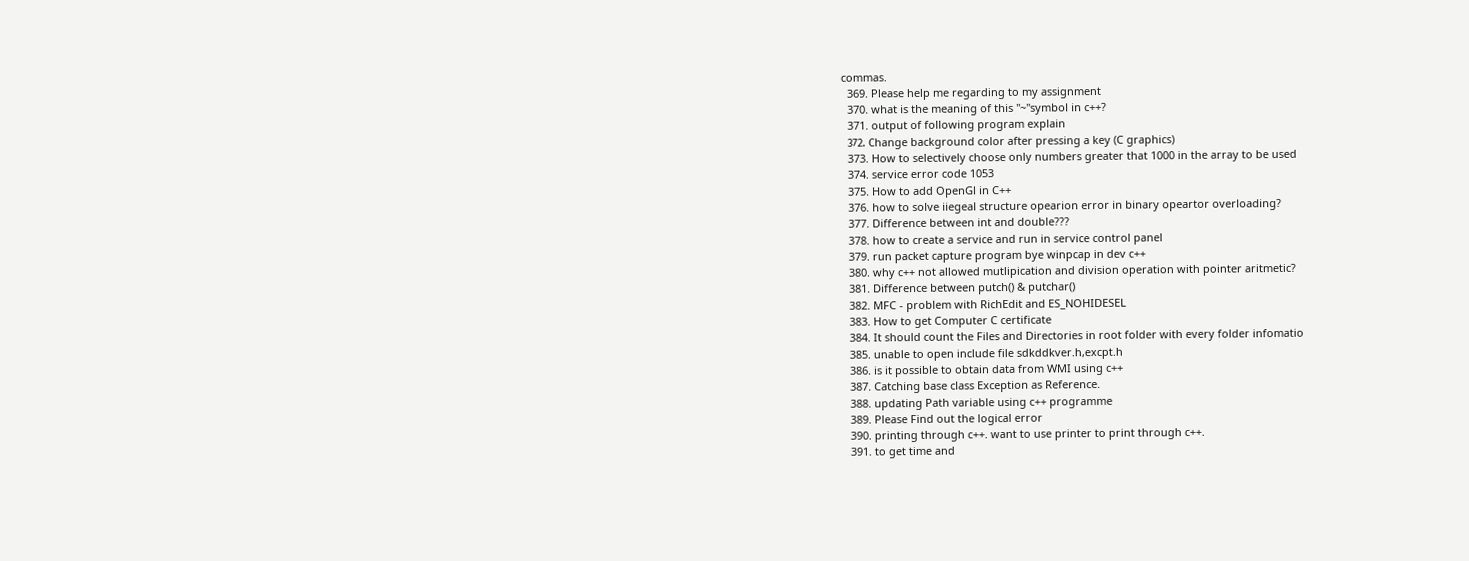commas.
  369. Please help me regarding to my assignment
  370. what is the meaning of this "~"symbol in c++?
  371. output of following program explain
  372. Сhange background color after pressing a key (C graphics)
  373. How to selectively choose only numbers greater that 1000 in the array to be used
  374. service error code 1053
  375. How to add OpenGl in C++
  376. how to solve iiegeal structure opearion error in binary opeartor overloading?
  377. Difference between int and double???
  378. how to create a service and run in service control panel
  379. run packet capture program bye winpcap in dev c++
  380. why c++ not allowed mutlipication and division operation with pointer aritmetic?
  381. Difference between putch() & putchar()
  382. MFC - problem with RichEdit and ES_NOHIDESEL
  383. How to get Computer C certificate
  384. It should count the Files and Directories in root folder with every folder infomatio
  385. unable to open include file sdkddkver.h,excpt.h
  386. is it possible to obtain data from WMI using c++
  387. Catching base class Exception as Reference.
  388. updating Path variable using c++ programme
  389. Please Find out the logical error
  390. printing through c++. want to use printer to print through c++.
  391. to get time and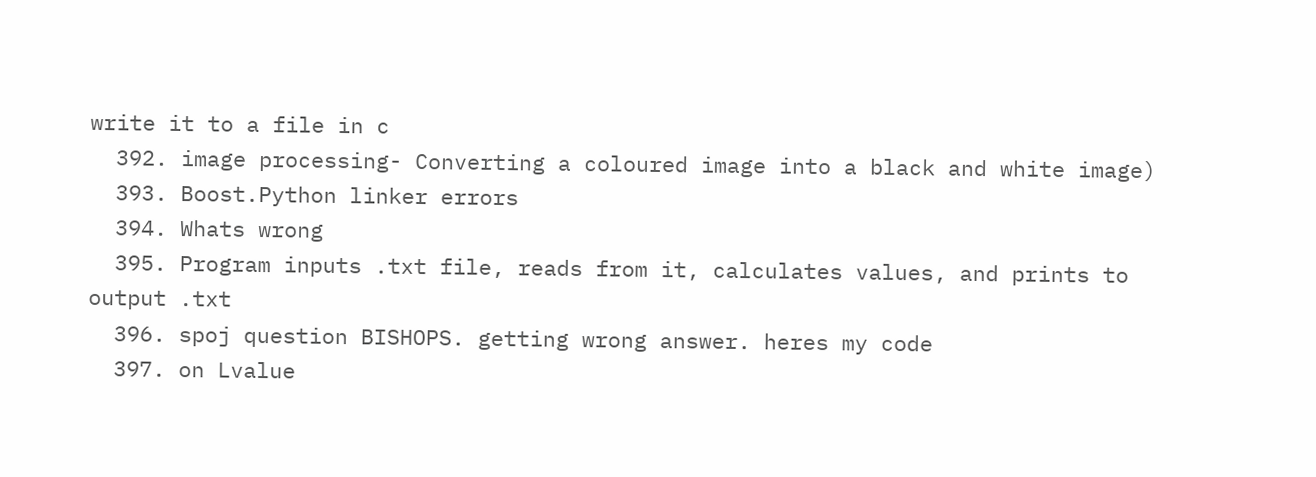write it to a file in c
  392. image processing- Converting a coloured image into a black and white image)
  393. Boost.Python linker errors
  394. Whats wrong
  395. Program inputs .txt file, reads from it, calculates values, and prints to output .txt
  396. spoj question BISHOPS. getting wrong answer. heres my code
  397. on Lvalue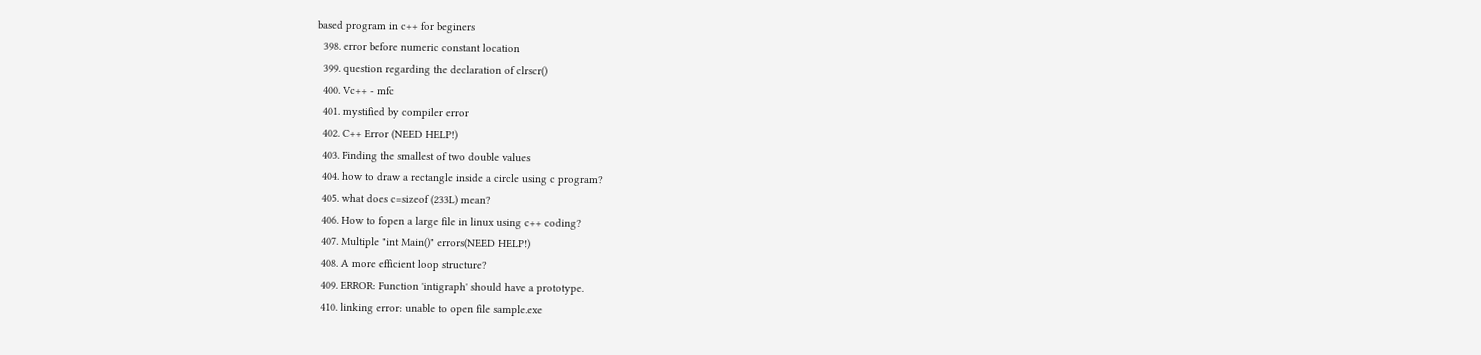based program in c++ for beginers
  398. error before numeric constant location
  399. question regarding the declaration of clrscr()
  400. Vc++ - mfc
  401. mystified by compiler error
  402. C++ Error (NEED HELP!)
  403. Finding the smallest of two double values
  404. how to draw a rectangle inside a circle using c program?
  405. what does c=sizeof (233L) mean?
  406. How to fopen a large file in linux using c++ coding?
  407. Multiple "int Main()" errors(NEED HELP!)
  408. A more efficient loop structure?
  409. ERROR: Function 'intigraph' should have a prototype.
  410. linking error: unable to open file sample.exe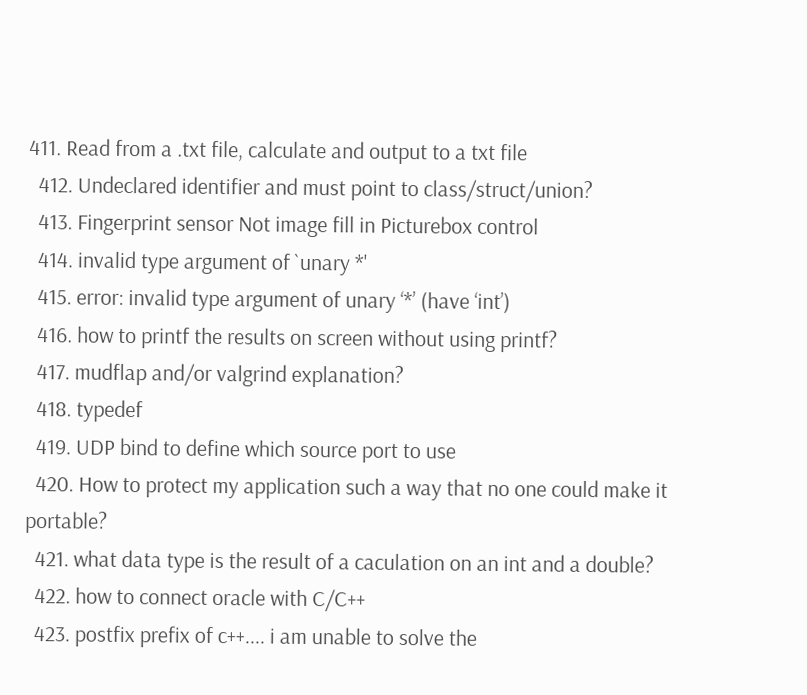411. Read from a .txt file, calculate and output to a txt file
  412. Undeclared identifier and must point to class/struct/union?
  413. Fingerprint sensor Not image fill in Picturebox control
  414. invalid type argument of `unary *'
  415. error: invalid type argument of unary ‘*’ (have ‘int’)
  416. how to printf the results on screen without using printf?
  417. mudflap and/or valgrind explanation?
  418. typedef
  419. UDP bind to define which source port to use
  420. How to protect my application such a way that no one could make it portable?
  421. what data type is the result of a caculation on an int and a double?
  422. how to connect oracle with C/C++
  423. postfix prefix of c++.... i am unable to solve the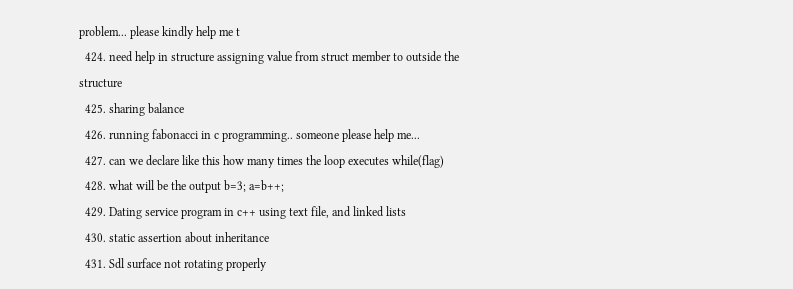problem... please kindly help me t
  424. need help in structure assigning value from struct member to outside the structure
  425. sharing balance
  426. running fabonacci in c programming.. someone please help me...
  427. can we declare like this how many times the loop executes while(flag)
  428. what will be the output b=3; a=b++;
  429. Dating service program in c++ using text file, and linked lists
  430. static assertion about inheritance
  431. Sdl surface not rotating properly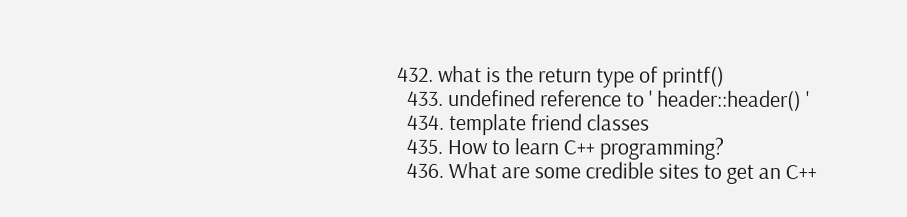432. what is the return type of printf()
  433. undefined reference to ' header::header() '
  434. template friend classes
  435. How to learn C++ programming?
  436. What are some credible sites to get an C++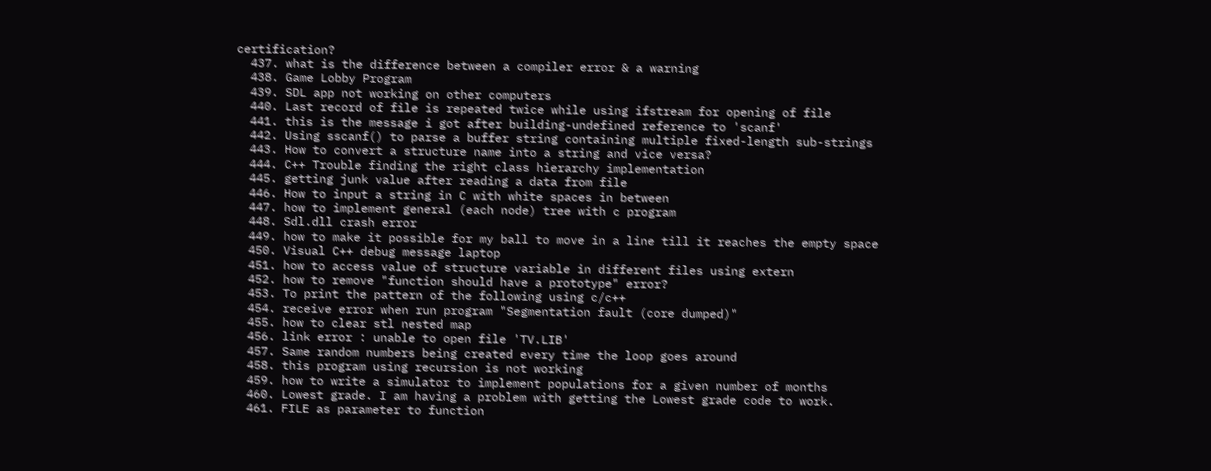certification?
  437. what is the difference between a compiler error & a warning
  438. Game Lobby Program
  439. SDL app not working on other computers
  440. Last record of file is repeated twice while using ifstream for opening of file
  441. this is the message i got after building-undefined reference to 'scanf'
  442. Using sscanf() to parse a buffer string containing multiple fixed-length sub-strings
  443. How to convert a structure name into a string and vice versa?
  444. C++ Trouble finding the right class hierarchy implementation
  445. getting junk value after reading a data from file
  446. How to input a string in C with white spaces in between
  447. how to implement general (each node) tree with c program
  448. Sdl.dll crash error
  449. how to make it possible for my ball to move in a line till it reaches the empty space
  450. Visual C++ debug message laptop
  451. how to access value of structure variable in different files using extern
  452. how to remove "function should have a prototype" error?
  453. To print the pattern of the following using c/c++
  454. receive error when run program "Segmentation fault (core dumped)"
  455. how to clear stl nested map
  456. link error : unable to open file 'TV.LIB'
  457. Same random numbers being created every time the loop goes around
  458. this program using recursion is not working
  459. how to write a simulator to implement populations for a given number of months
  460. Lowest grade. I am having a problem with getting the Lowest grade code to work.
  461. FILE as parameter to function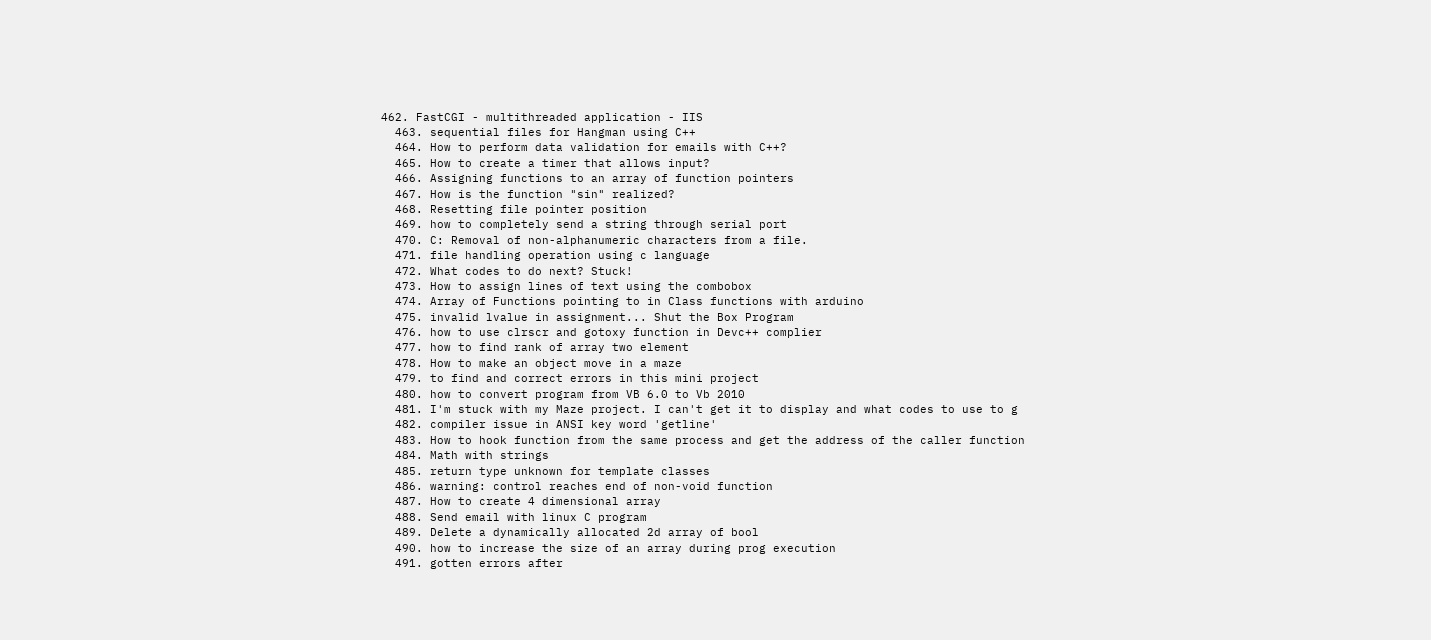462. FastCGI - multithreaded application - IIS
  463. sequential files for Hangman using C++
  464. How to perform data validation for emails with C++?
  465. How to create a timer that allows input?
  466. Assigning functions to an array of function pointers
  467. How is the function "sin" realized?
  468. Resetting file pointer position
  469. how to completely send a string through serial port
  470. C: Removal of non-alphanumeric characters from a file.
  471. file handling operation using c language
  472. What codes to do next? Stuck!
  473. How to assign lines of text using the combobox
  474. Array of Functions pointing to in Class functions with arduino
  475. invalid lvalue in assignment... Shut the Box Program
  476. how to use clrscr and gotoxy function in Devc++ complier
  477. how to find rank of array two element
  478. How to make an object move in a maze
  479. to find and correct errors in this mini project
  480. how to convert program from VB 6.0 to Vb 2010
  481. I'm stuck with my Maze project. I can't get it to display and what codes to use to g
  482. compiler issue in ANSI key word 'getline'
  483. How to hook function from the same process and get the address of the caller function
  484. Math with strings
  485. return type unknown for template classes
  486. warning: control reaches end of non-void function
  487. How to create 4 dimensional array
  488. Send email with linux C program
  489. Delete a dynamically allocated 2d array of bool
  490. how to increase the size of an array during prog execution
  491. gotten errors after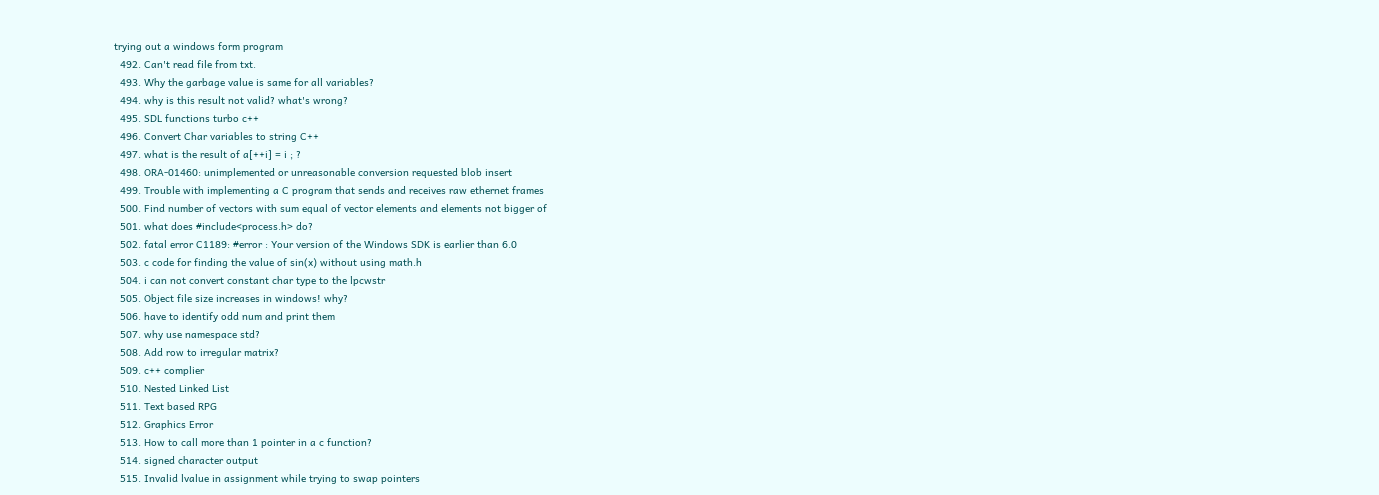trying out a windows form program
  492. Can't read file from txt.
  493. Why the garbage value is same for all variables?
  494. why is this result not valid? what's wrong?
  495. SDL functions turbo c++
  496. Convert Char variables to string C++
  497. what is the result of a[++i] = i ; ?
  498. ORA-01460: unimplemented or unreasonable conversion requested blob insert
  499. Trouble with implementing a C program that sends and receives raw ethernet frames
  500. Find number of vectors with sum equal of vector elements and elements not bigger of
  501. what does #include<process.h> do?
  502. fatal error C1189: #error : Your version of the Windows SDK is earlier than 6.0
  503. c code for finding the value of sin(x) without using math.h
  504. i can not convert constant char type to the lpcwstr
  505. Object file size increases in windows! why?
  506. have to identify odd num and print them
  507. why use namespace std?
  508. Add row to irregular matrix?
  509. c++ complier
  510. Nested Linked List
  511. Text based RPG
  512. Graphics Error
  513. How to call more than 1 pointer in a c function?
  514. signed character output
  515. Invalid lvalue in assignment while trying to swap pointers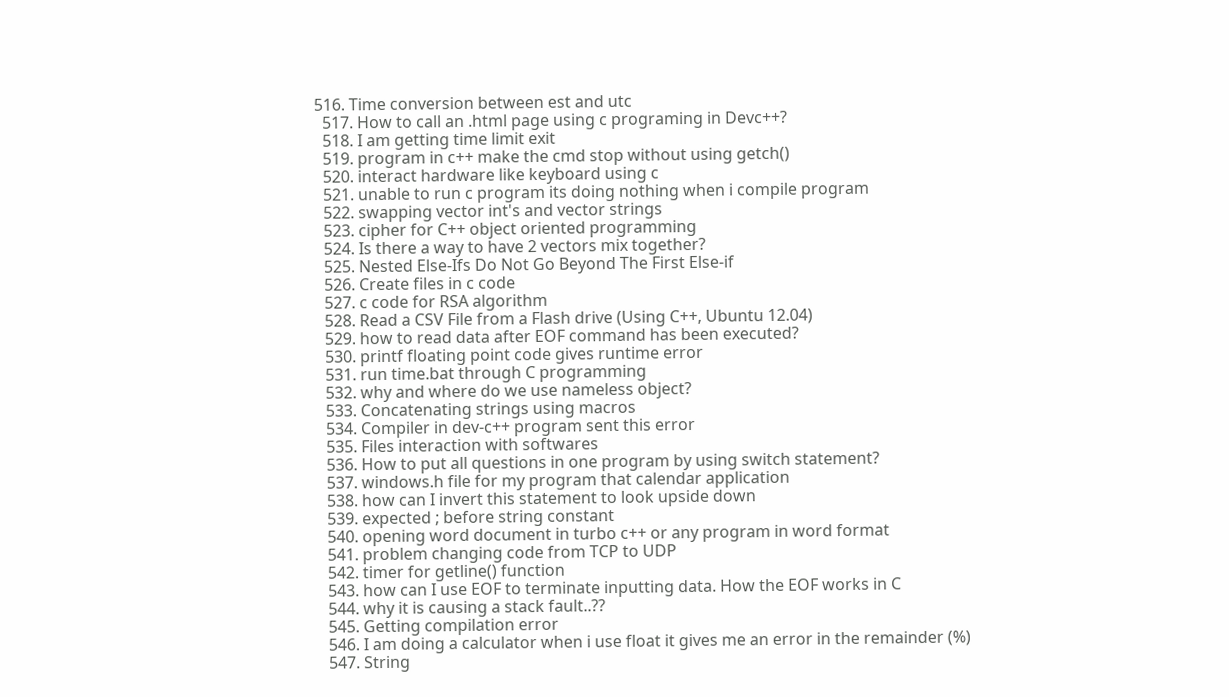516. Time conversion between est and utc
  517. How to call an .html page using c programing in Devc++?
  518. I am getting time limit exit
  519. program in c++ make the cmd stop without using getch()
  520. interact hardware like keyboard using c
  521. unable to run c program its doing nothing when i compile program
  522. swapping vector int's and vector strings
  523. cipher for C++ object oriented programming
  524. Is there a way to have 2 vectors mix together?
  525. Nested Else-Ifs Do Not Go Beyond The First Else-if
  526. Create files in c code
  527. c code for RSA algorithm
  528. Read a CSV File from a Flash drive (Using C++, Ubuntu 12.04)
  529. how to read data after EOF command has been executed?
  530. printf floating point code gives runtime error
  531. run time.bat through C programming
  532. why and where do we use nameless object?
  533. Concatenating strings using macros
  534. Compiler in dev-c++ program sent this error
  535. Files interaction with softwares
  536. How to put all questions in one program by using switch statement?
  537. windows.h file for my program that calendar application
  538. how can I invert this statement to look upside down
  539. expected ; before string constant
  540. opening word document in turbo c++ or any program in word format
  541. problem changing code from TCP to UDP
  542. timer for getline() function
  543. how can I use EOF to terminate inputting data. How the EOF works in C
  544. why it is causing a stack fault..??
  545. Getting compilation error
  546. I am doing a calculator when i use float it gives me an error in the remainder (%)
  547. String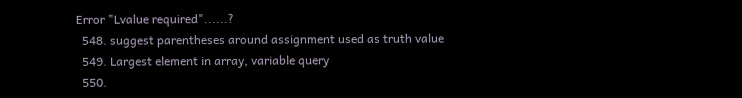Error "Lvalue required"......?
  548. suggest parentheses around assignment used as truth value
  549. Largest element in array, variable query
  550.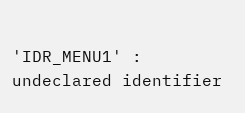'IDR_MENU1' : undeclared identifier